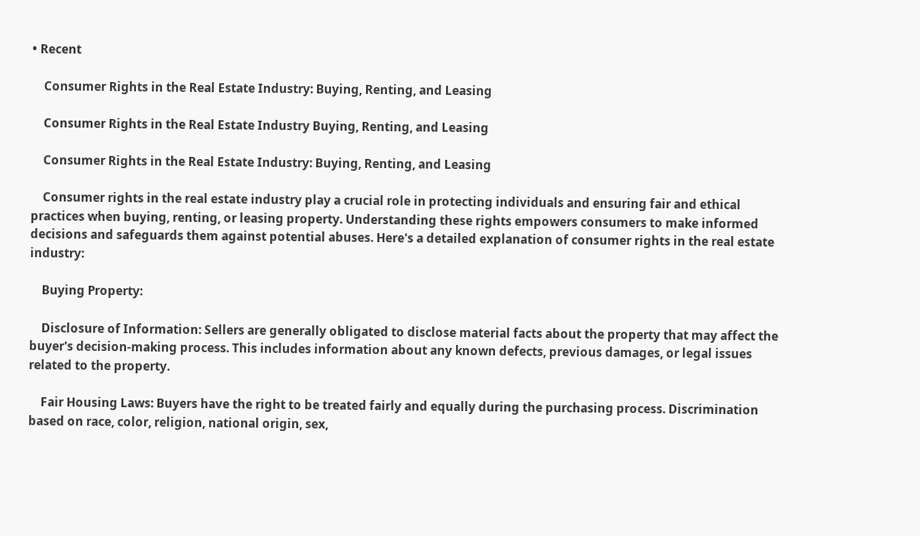• Recent

    Consumer Rights in the Real Estate Industry: Buying, Renting, and Leasing

    Consumer Rights in the Real Estate Industry Buying, Renting, and Leasing

    Consumer Rights in the Real Estate Industry: Buying, Renting, and Leasing

    Consumer rights in the real estate industry play a crucial role in protecting individuals and ensuring fair and ethical practices when buying, renting, or leasing property. Understanding these rights empowers consumers to make informed decisions and safeguards them against potential abuses. Here's a detailed explanation of consumer rights in the real estate industry:

    Buying Property:

    Disclosure of Information: Sellers are generally obligated to disclose material facts about the property that may affect the buyer's decision-making process. This includes information about any known defects, previous damages, or legal issues related to the property.

    Fair Housing Laws: Buyers have the right to be treated fairly and equally during the purchasing process. Discrimination based on race, color, religion, national origin, sex,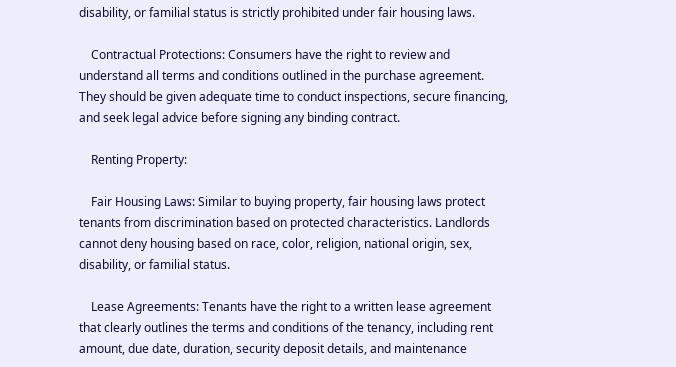disability, or familial status is strictly prohibited under fair housing laws.

    Contractual Protections: Consumers have the right to review and understand all terms and conditions outlined in the purchase agreement. They should be given adequate time to conduct inspections, secure financing, and seek legal advice before signing any binding contract.

    Renting Property:

    Fair Housing Laws: Similar to buying property, fair housing laws protect tenants from discrimination based on protected characteristics. Landlords cannot deny housing based on race, color, religion, national origin, sex, disability, or familial status.

    Lease Agreements: Tenants have the right to a written lease agreement that clearly outlines the terms and conditions of the tenancy, including rent amount, due date, duration, security deposit details, and maintenance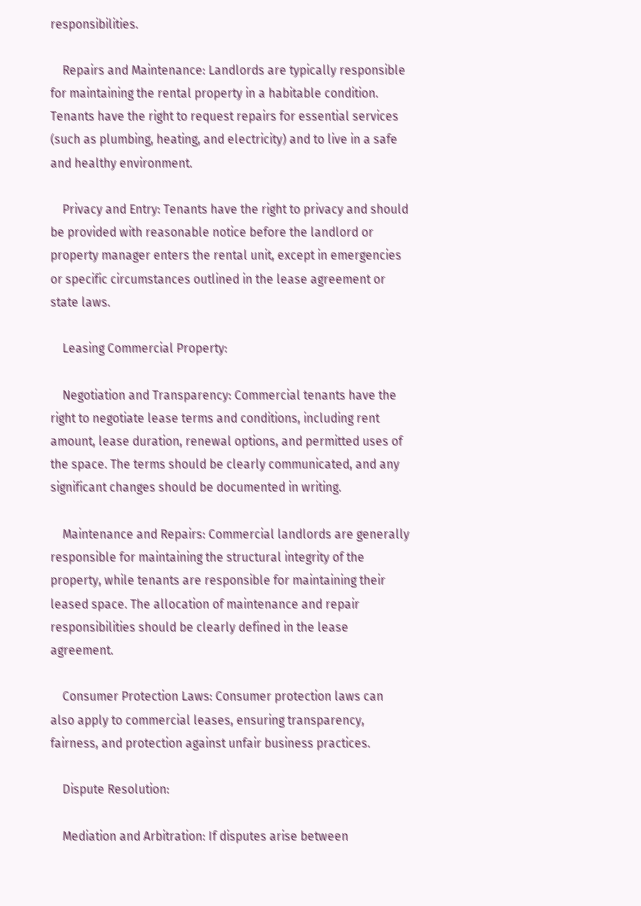responsibilities.

    Repairs and Maintenance: Landlords are typically responsible for maintaining the rental property in a habitable condition. Tenants have the right to request repairs for essential services (such as plumbing, heating, and electricity) and to live in a safe and healthy environment.

    Privacy and Entry: Tenants have the right to privacy and should be provided with reasonable notice before the landlord or property manager enters the rental unit, except in emergencies or specific circumstances outlined in the lease agreement or state laws.

    Leasing Commercial Property:

    Negotiation and Transparency: Commercial tenants have the right to negotiate lease terms and conditions, including rent amount, lease duration, renewal options, and permitted uses of the space. The terms should be clearly communicated, and any significant changes should be documented in writing.

    Maintenance and Repairs: Commercial landlords are generally responsible for maintaining the structural integrity of the property, while tenants are responsible for maintaining their leased space. The allocation of maintenance and repair responsibilities should be clearly defined in the lease agreement.

    Consumer Protection Laws: Consumer protection laws can also apply to commercial leases, ensuring transparency, fairness, and protection against unfair business practices.

    Dispute Resolution:

    Mediation and Arbitration: If disputes arise between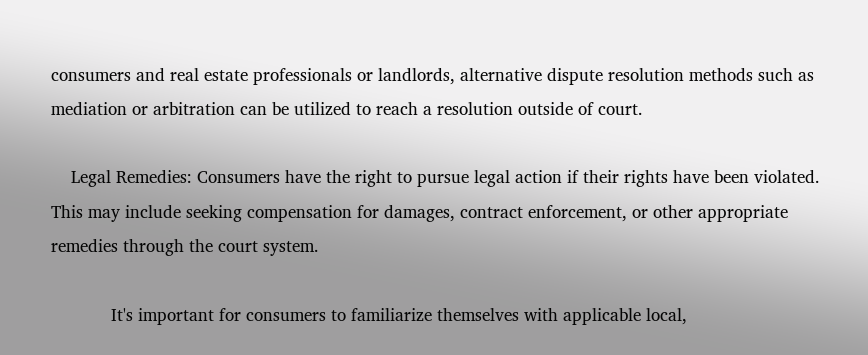consumers and real estate professionals or landlords, alternative dispute resolution methods such as mediation or arbitration can be utilized to reach a resolution outside of court.

    Legal Remedies: Consumers have the right to pursue legal action if their rights have been violated. This may include seeking compensation for damages, contract enforcement, or other appropriate remedies through the court system.

            It's important for consumers to familiarize themselves with applicable local,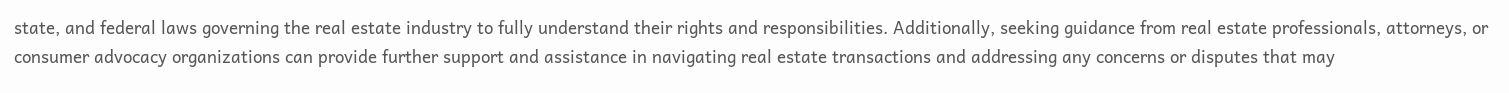state, and federal laws governing the real estate industry to fully understand their rights and responsibilities. Additionally, seeking guidance from real estate professionals, attorneys, or consumer advocacy organizations can provide further support and assistance in navigating real estate transactions and addressing any concerns or disputes that may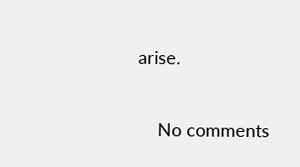arise.

    No comments